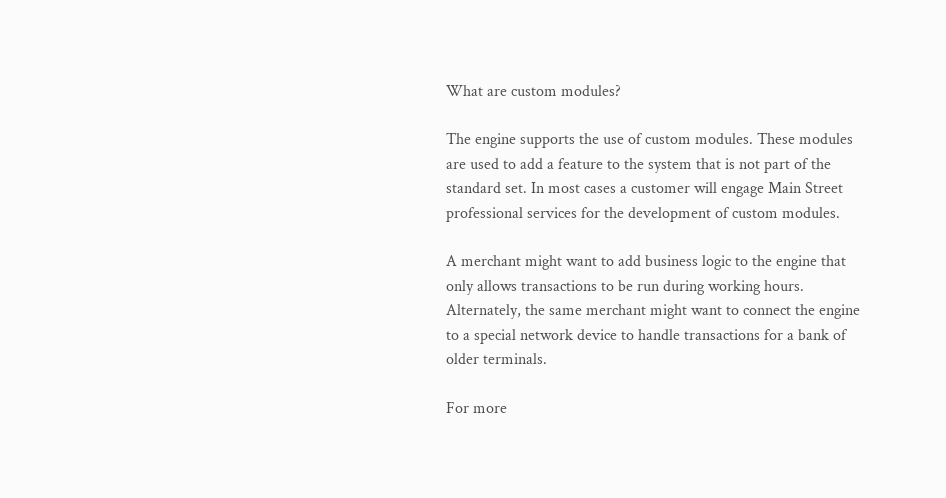What are custom modules?

The engine supports the use of custom modules. These modules are used to add a feature to the system that is not part of the standard set. In most cases a customer will engage Main Street professional services for the development of custom modules.

A merchant might want to add business logic to the engine that only allows transactions to be run during working hours. Alternately, the same merchant might want to connect the engine to a special network device to handle transactions for a bank of older terminals.

For more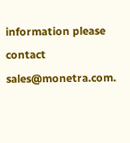information please contact sales@monetra.com.